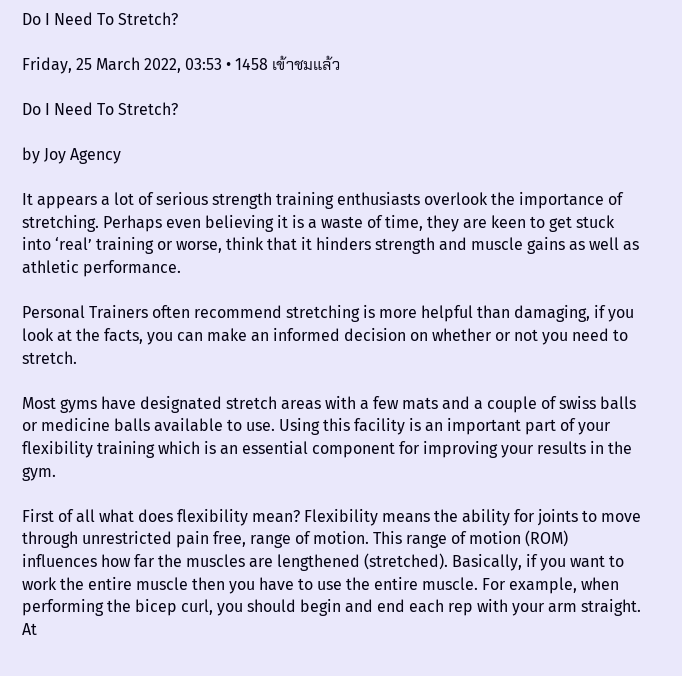Do I Need To Stretch?

Friday, 25 March 2022, 03:53 • 1458 เข้าชมแล้ว

Do I Need To Stretch?

by Joy Agency

It appears a lot of serious strength training enthusiasts overlook the importance of stretching. Perhaps even believing it is a waste of time, they are keen to get stuck into ‘real’ training or worse, think that it hinders strength and muscle gains as well as athletic performance.

Personal Trainers often recommend stretching is more helpful than damaging, if you look at the facts, you can make an informed decision on whether or not you need to stretch.

Most gyms have designated stretch areas with a few mats and a couple of swiss balls or medicine balls available to use. Using this facility is an important part of your flexibility training which is an essential component for improving your results in the gym.

First of all what does flexibility mean? Flexibility means the ability for joints to move through unrestricted pain free, range of motion. This range of motion (ROM) influences how far the muscles are lengthened (stretched). Basically, if you want to work the entire muscle then you have to use the entire muscle. For example, when performing the bicep curl, you should begin and end each rep with your arm straight. At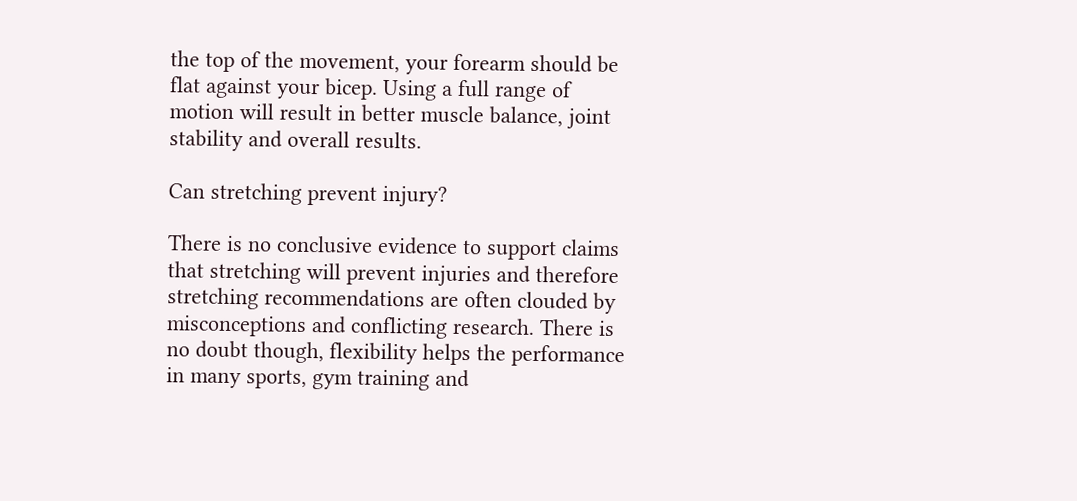the top of the movement, your forearm should be flat against your bicep. Using a full range of motion will result in better muscle balance, joint stability and overall results.

Can stretching prevent injury?

There is no conclusive evidence to support claims that stretching will prevent injuries and therefore stretching recommendations are often clouded by misconceptions and conflicting research. There is no doubt though, flexibility helps the performance in many sports, gym training and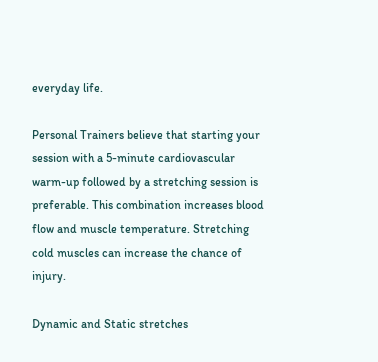everyday life.

Personal Trainers believe that starting your session with a 5-minute cardiovascular warm-up followed by a stretching session is preferable. This combination increases blood flow and muscle temperature. Stretching cold muscles can increase the chance of injury.

Dynamic and Static stretches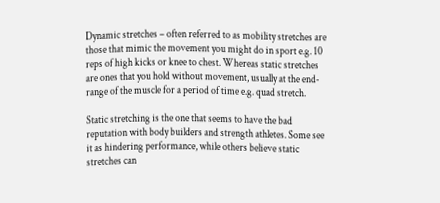Dynamic stretches – often referred to as mobility stretches are those that mimic the movement you might do in sport e.g. 10 reps of high kicks or knee to chest. Whereas static stretches are ones that you hold without movement, usually at the end-range of the muscle for a period of time e.g. quad stretch.

Static stretching is the one that seems to have the bad reputation with body builders and strength athletes. Some see it as hindering performance, while others believe static stretches can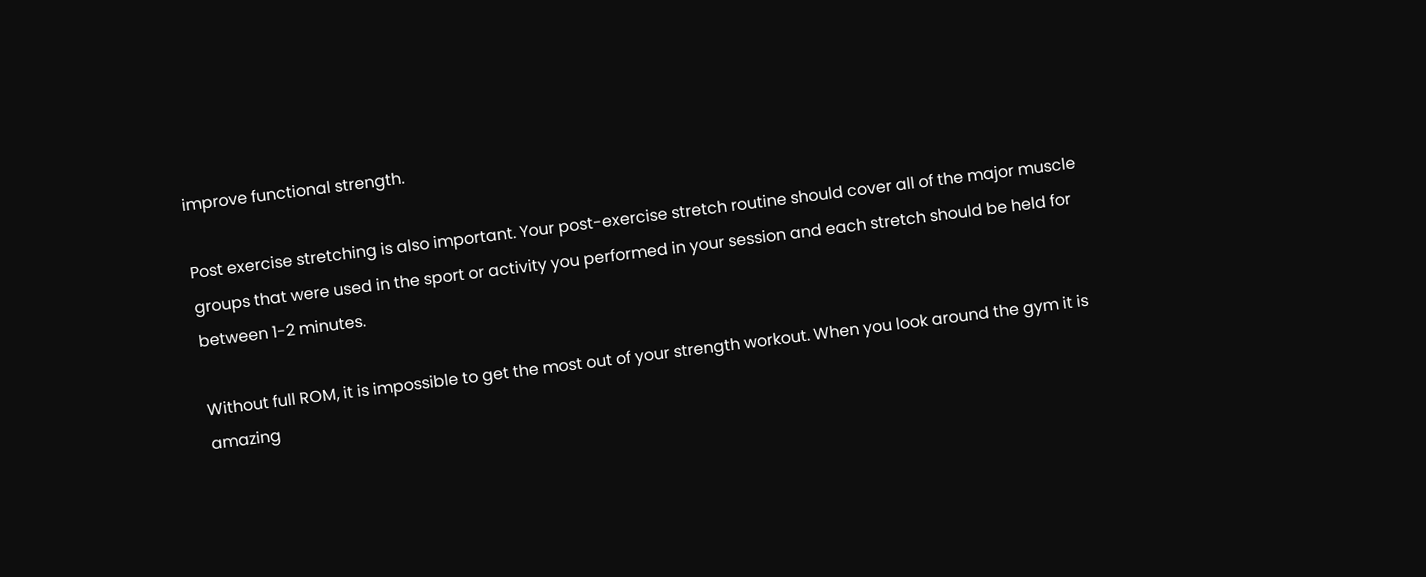improve functional strength.

Post exercise stretching is also important. Your post-exercise stretch routine should cover all of the major muscle groups that were used in the sport or activity you performed in your session and each stretch should be held for between 1-2 minutes.

Without full ROM, it is impossible to get the most out of your strength workout. When you look around the gym it is amazing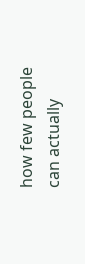how few people can actually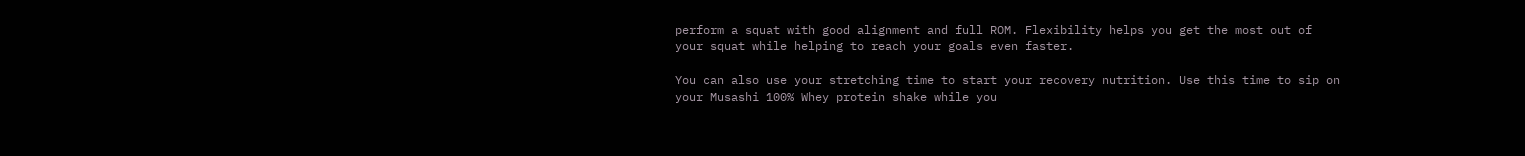perform a squat with good alignment and full ROM. Flexibility helps you get the most out of your squat while helping to reach your goals even faster.

You can also use your stretching time to start your recovery nutrition. Use this time to sip on your Musashi 100% Whey protein shake while you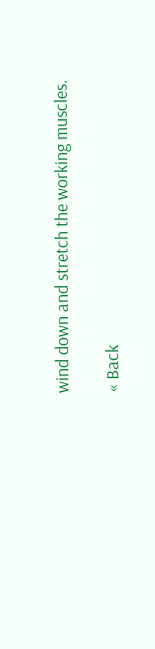wind down and stretch the working muscles.

« Back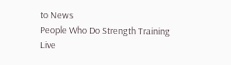to News
People Who Do Strength Training Live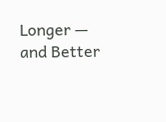Longer — and Better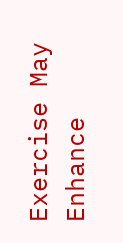Exercise May Enhance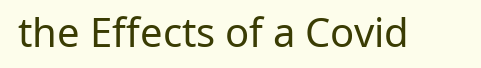the Effects of a Covid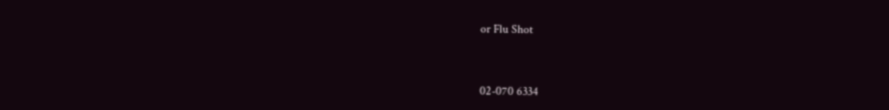or Flu Shot



02-070 6334